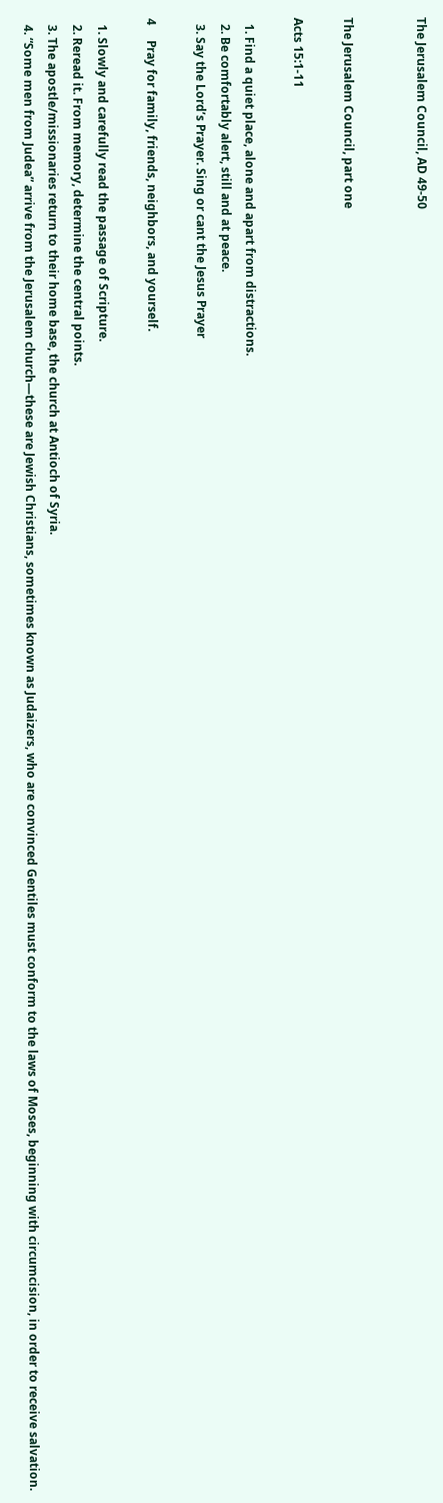The Jerusalem Council, AD 49-50


The Jerusalem Council, part one

Acts 15:1-11

  1. Find a quiet place, alone and apart from distractions.
  2. Be comfortably alert, still and at peace.
  3. Say the Lord’s Prayer. Sing or cant the Jesus Prayer

4     Pray for family, friends, neighbors, and yourself.

  1. Slowly and carefully read the passage of Scripture.
  2. Reread it. From memory, determine the central points.
  3. The apostle/missionaries return to their home base, the church at Antioch of Syria.
  4. “Some men from Judea” arrive from the Jerusalem church—these are Jewish Christians, sometimes known as Judaizers, who are convinced Gentiles must conform to the laws of Moses, beginning with circumcision, in order to receive salvation.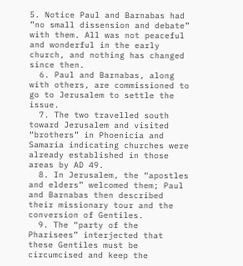5. Notice Paul and Barnabas had ”no small dissension and debate” with them. All was not peaceful and wonderful in the early church, and nothing has changed since then.
  6. Paul and Barnabas, along with others, are commissioned to go to Jerusalem to settle the issue.
  7. The two travelled south toward Jerusalem and visited “brothers” in Phoenicia and Samaria indicating churches were already established in those areas by AD 49.
  8. In Jerusalem, the “apostles and elders” welcomed them; Paul and Barnabas then described their missionary tour and the conversion of Gentiles.
  9. The “party of the Pharisees” interjected that these Gentiles must be circumcised and keep the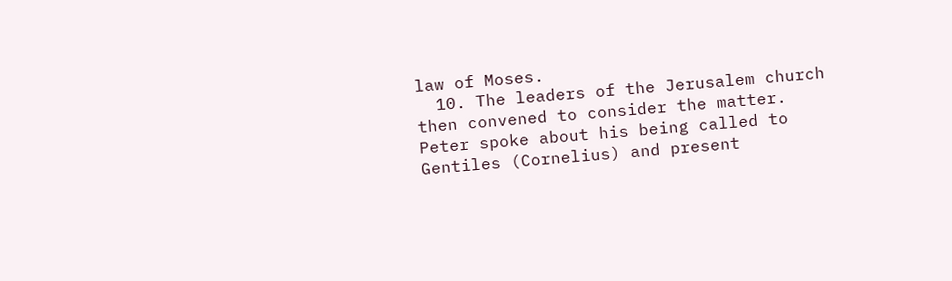law of Moses.
  10. The leaders of the Jerusalem church then convened to consider the matter. Peter spoke about his being called to Gentiles (Cornelius) and present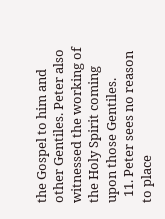the Gospel to him and other Gentiles. Peter also witnessed the working of the Holy Spirit coming upon those Gentiles.
  11. Peter sees no reason to place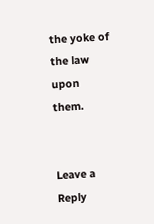the yoke of the law upon them.


Leave a Reply